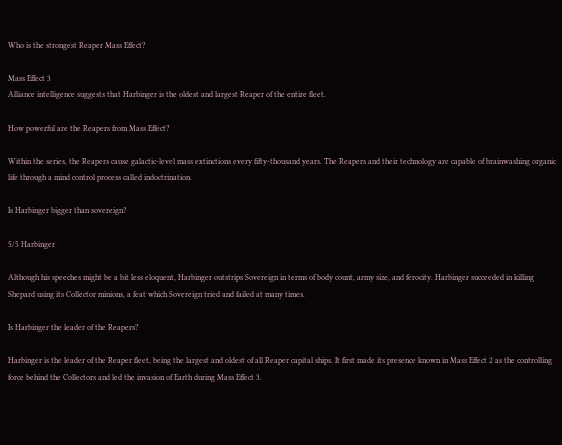Who is the strongest Reaper Mass Effect?

Mass Effect 3
Alliance intelligence suggests that Harbinger is the oldest and largest Reaper of the entire fleet.

How powerful are the Reapers from Mass Effect?

Within the series, the Reapers cause galactic-level mass extinctions every fifty-thousand years. The Reapers and their technology are capable of brainwashing organic life through a mind control process called indoctrination.

Is Harbinger bigger than sovereign?

5/5 Harbinger

Although his speeches might be a bit less eloquent, Harbinger outstrips Sovereign in terms of body count, army size, and ferocity. Harbinger succeeded in killing Shepard using its Collector minions, a feat which Sovereign tried and failed at many times.

Is Harbinger the leader of the Reapers?

Harbinger is the leader of the Reaper fleet, being the largest and oldest of all Reaper capital ships. It first made its presence known in Mass Effect 2 as the controlling force behind the Collectors and led the invasion of Earth during Mass Effect 3.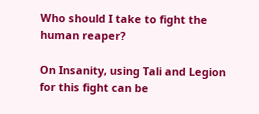Who should I take to fight the human reaper?

On Insanity, using Tali and Legion for this fight can be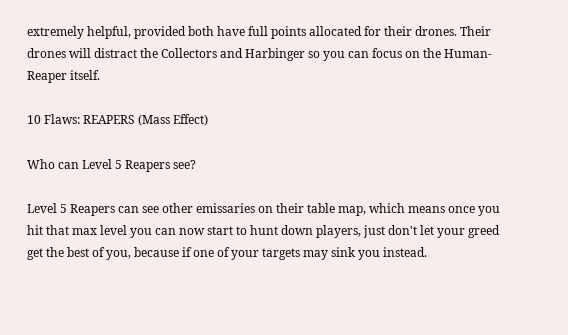extremely helpful, provided both have full points allocated for their drones. Their drones will distract the Collectors and Harbinger so you can focus on the Human-Reaper itself.

10 Flaws: REAPERS (Mass Effect)

Who can Level 5 Reapers see?

Level 5 Reapers can see other emissaries on their table map, which means once you hit that max level you can now start to hunt down players, just don't let your greed get the best of you, because if one of your targets may sink you instead.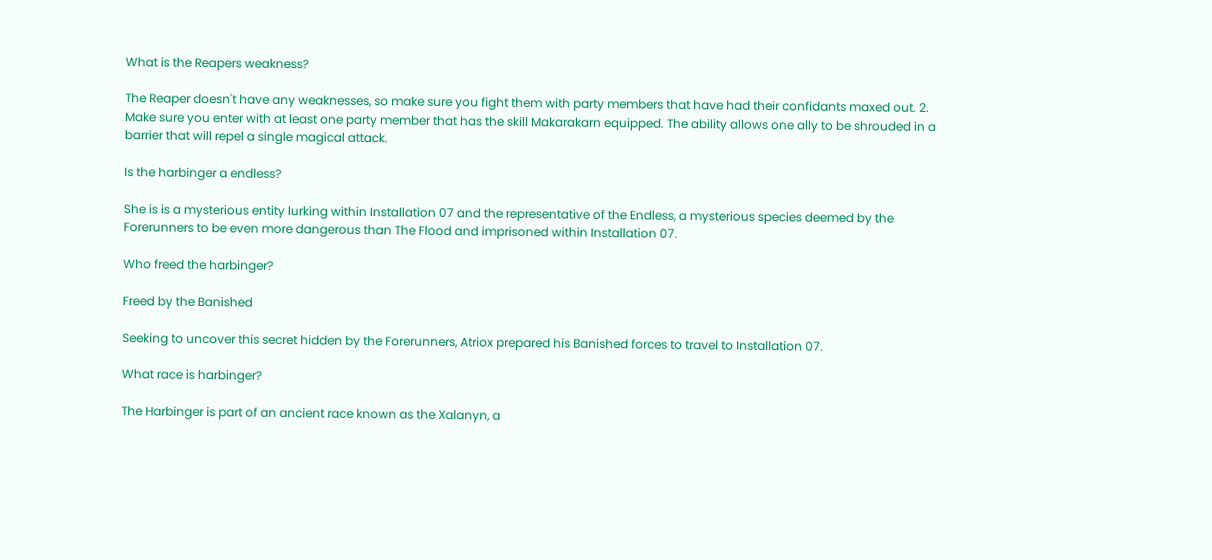What is the Reapers weakness?

The Reaper doesn't have any weaknesses, so make sure you fight them with party members that have had their confidants maxed out. 2. Make sure you enter with at least one party member that has the skill Makarakarn equipped. The ability allows one ally to be shrouded in a barrier that will repel a single magical attack.

Is the harbinger a endless?

She is is a mysterious entity lurking within Installation 07 and the representative of the Endless, a mysterious species deemed by the Forerunners to be even more dangerous than The Flood and imprisoned within Installation 07.

Who freed the harbinger?

Freed by the Banished

Seeking to uncover this secret hidden by the Forerunners, Atriox prepared his Banished forces to travel to Installation 07.

What race is harbinger?

The Harbinger is part of an ancient race known as the Xalanyn, a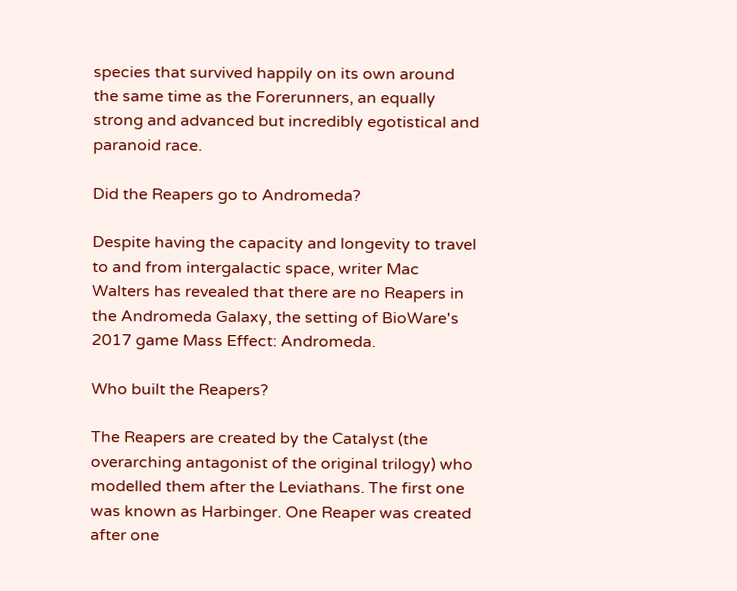species that survived happily on its own around the same time as the Forerunners, an equally strong and advanced but incredibly egotistical and paranoid race.

Did the Reapers go to Andromeda?

Despite having the capacity and longevity to travel to and from intergalactic space, writer Mac Walters has revealed that there are no Reapers in the Andromeda Galaxy, the setting of BioWare's 2017 game Mass Effect: Andromeda.

Who built the Reapers?

The Reapers are created by the Catalyst (the overarching antagonist of the original trilogy) who modelled them after the Leviathans. The first one was known as Harbinger. One Reaper was created after one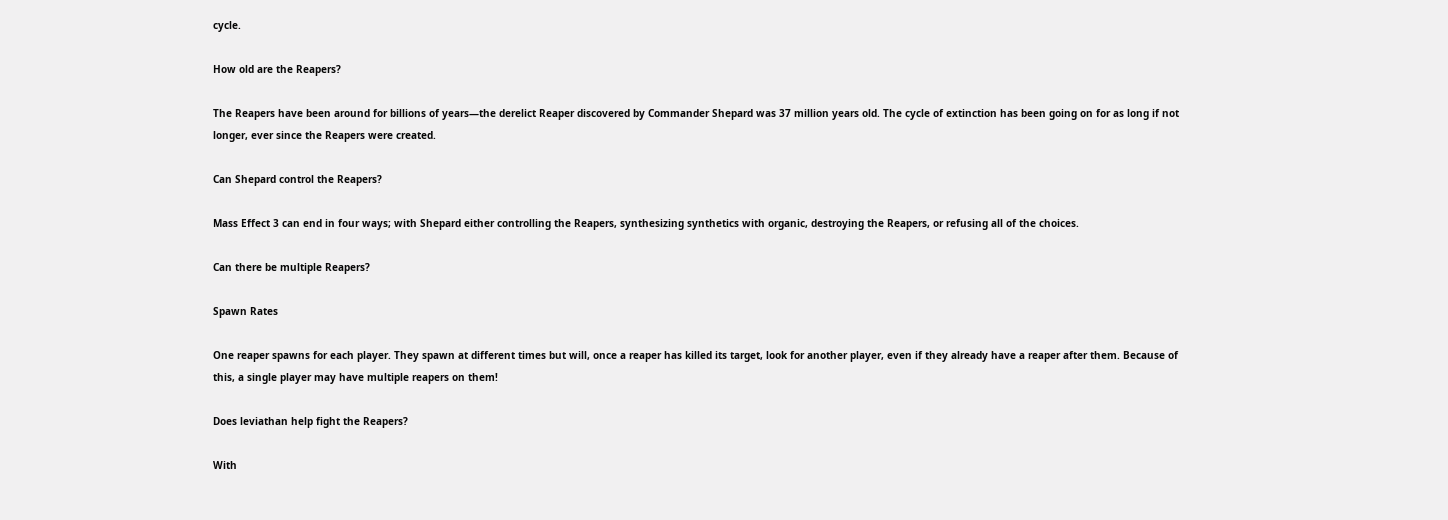cycle.

How old are the Reapers?

The Reapers have been around for billions of years—the derelict Reaper discovered by Commander Shepard was 37 million years old. The cycle of extinction has been going on for as long if not longer, ever since the Reapers were created.

Can Shepard control the Reapers?

Mass Effect 3 can end in four ways; with Shepard either controlling the Reapers, synthesizing synthetics with organic, destroying the Reapers, or refusing all of the choices.

Can there be multiple Reapers?

Spawn Rates

One reaper spawns for each player. They spawn at different times but will, once a reaper has killed its target, look for another player, even if they already have a reaper after them. Because of this, a single player may have multiple reapers on them!

Does leviathan help fight the Reapers?

With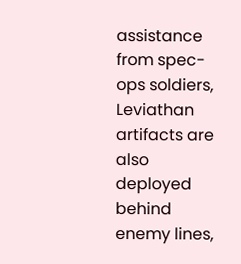assistance from spec-ops soldiers, Leviathan artifacts are also deployed behind enemy lines,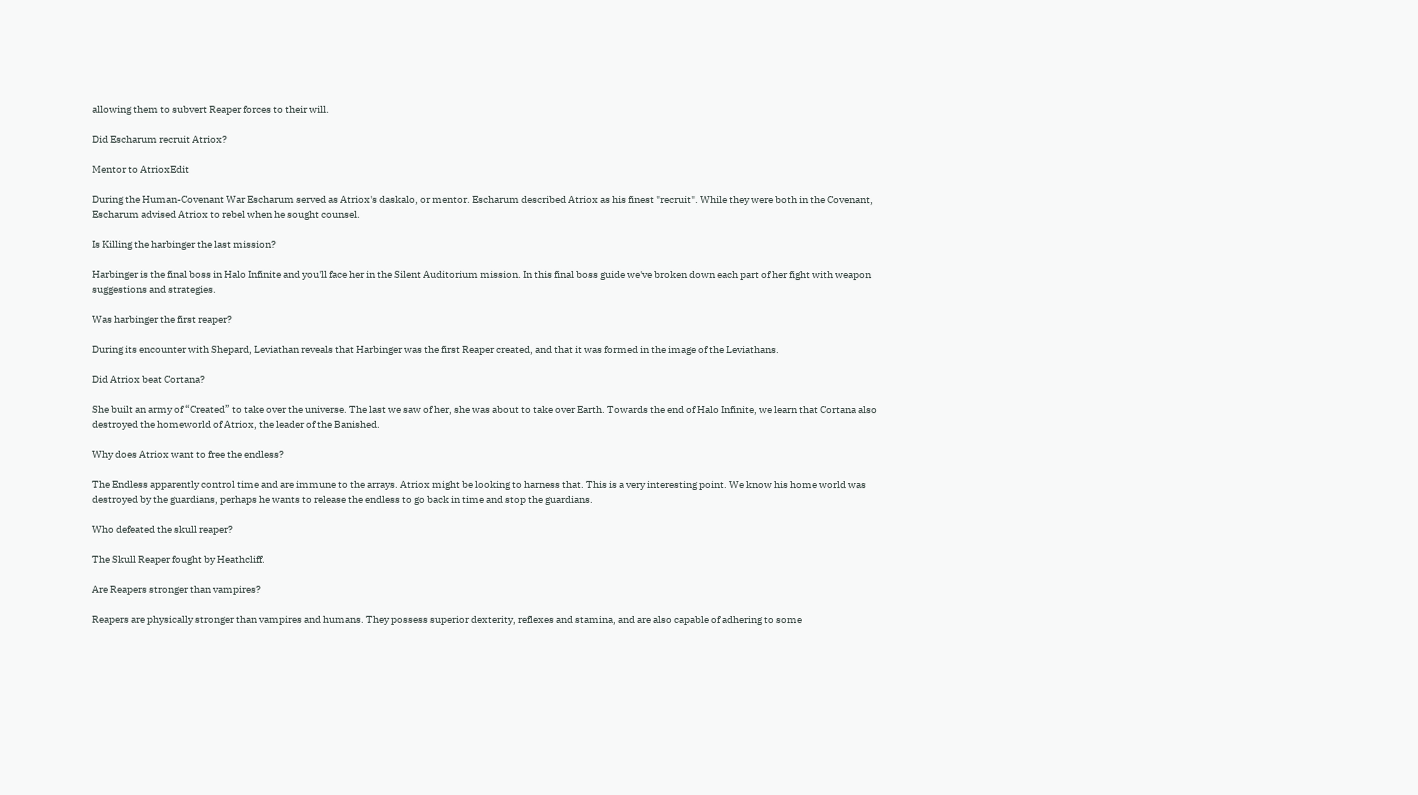allowing them to subvert Reaper forces to their will.

Did Escharum recruit Atriox?

Mentor to AtrioxEdit

During the Human-Covenant War Escharum served as Atriox's daskalo, or mentor. Escharum described Atriox as his finest "recruit". While they were both in the Covenant, Escharum advised Atriox to rebel when he sought counsel.

Is Killing the harbinger the last mission?

Harbinger is the final boss in Halo Infinite and you'll face her in the Silent Auditorium mission. In this final boss guide we've broken down each part of her fight with weapon suggestions and strategies.

Was harbinger the first reaper?

During its encounter with Shepard, Leviathan reveals that Harbinger was the first Reaper created, and that it was formed in the image of the Leviathans.

Did Atriox beat Cortana?

She built an army of “Created” to take over the universe. The last we saw of her, she was about to take over Earth. Towards the end of Halo Infinite, we learn that Cortana also destroyed the homeworld of Atriox, the leader of the Banished.

Why does Atriox want to free the endless?

The Endless apparently control time and are immune to the arrays. Atriox might be looking to harness that. This is a very interesting point. We know his home world was destroyed by the guardians, perhaps he wants to release the endless to go back in time and stop the guardians.

Who defeated the skull reaper?

The Skull Reaper fought by Heathcliff.

Are Reapers stronger than vampires?

Reapers are physically stronger than vampires and humans. They possess superior dexterity, reflexes and stamina, and are also capable of adhering to some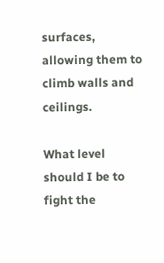surfaces, allowing them to climb walls and ceilings.

What level should I be to fight the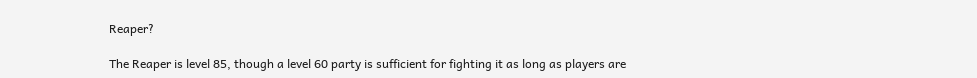Reaper?

The Reaper is level 85, though a level 60 party is sufficient for fighting it as long as players are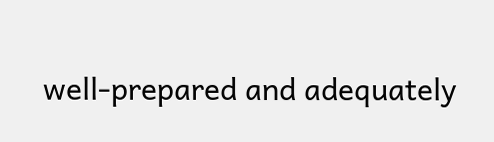well-prepared and adequately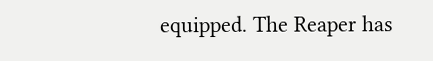equipped. The Reaper has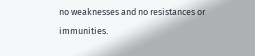no weaknesses and no resistances or immunities.